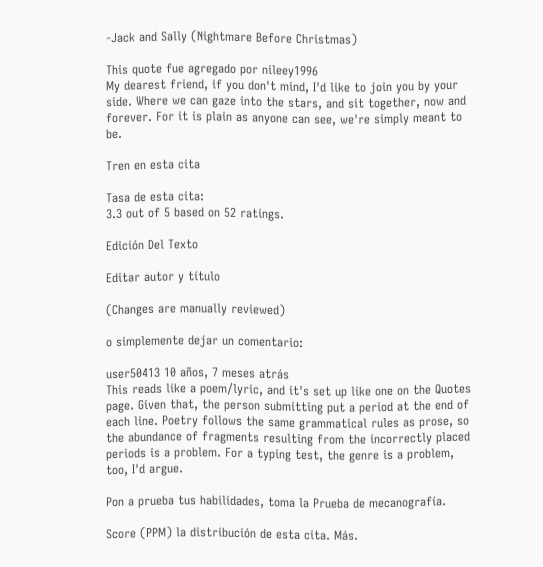-Jack and Sally (Nightmare Before Christmas)

This quote fue agregado por nileey1996
My dearest friend, if you don't mind, I'd like to join you by your side. Where we can gaze into the stars, and sit together, now and forever. For it is plain as anyone can see, we're simply meant to be.

Tren en esta cita

Tasa de esta cita:
3.3 out of 5 based on 52 ratings.

Edición Del Texto

Editar autor y título

(Changes are manually reviewed)

o simplemente dejar un comentario:

user50413 10 años, 7 meses atrás
This reads like a poem/lyric, and it's set up like one on the Quotes page. Given that, the person submitting put a period at the end of each line. Poetry follows the same grammatical rules as prose, so the abundance of fragments resulting from the incorrectly placed periods is a problem. For a typing test, the genre is a problem, too, I'd argue.

Pon a prueba tus habilidades, toma la Prueba de mecanografía.

Score (PPM) la distribución de esta cita. Más.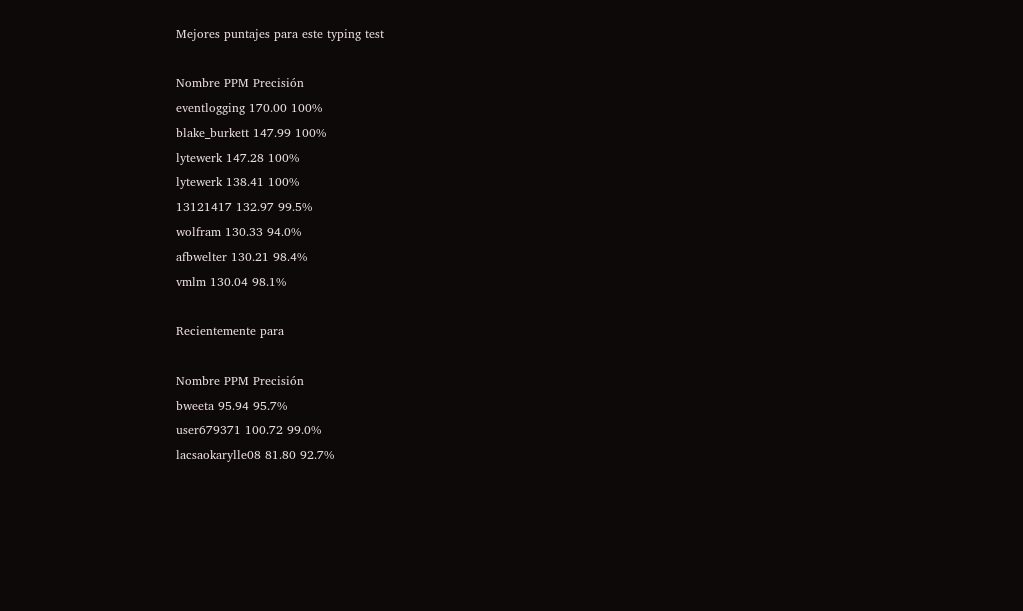Mejores puntajes para este typing test

Nombre PPM Precisión
eventlogging 170.00 100%
blake_burkett 147.99 100%
lytewerk 147.28 100%
lytewerk 138.41 100%
13121417 132.97 99.5%
wolfram 130.33 94.0%
afbwelter 130.21 98.4%
vmlm 130.04 98.1%

Recientemente para

Nombre PPM Precisión
bweeta 95.94 95.7%
user679371 100.72 99.0%
lacsaokarylle08 81.80 92.7%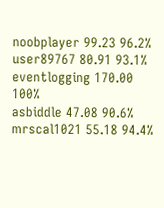noobplayer 99.23 96.2%
user89767 80.91 93.1%
eventlogging 170.00 100%
asbiddle 47.08 90.6%
mrscal1021 55.18 94.4%